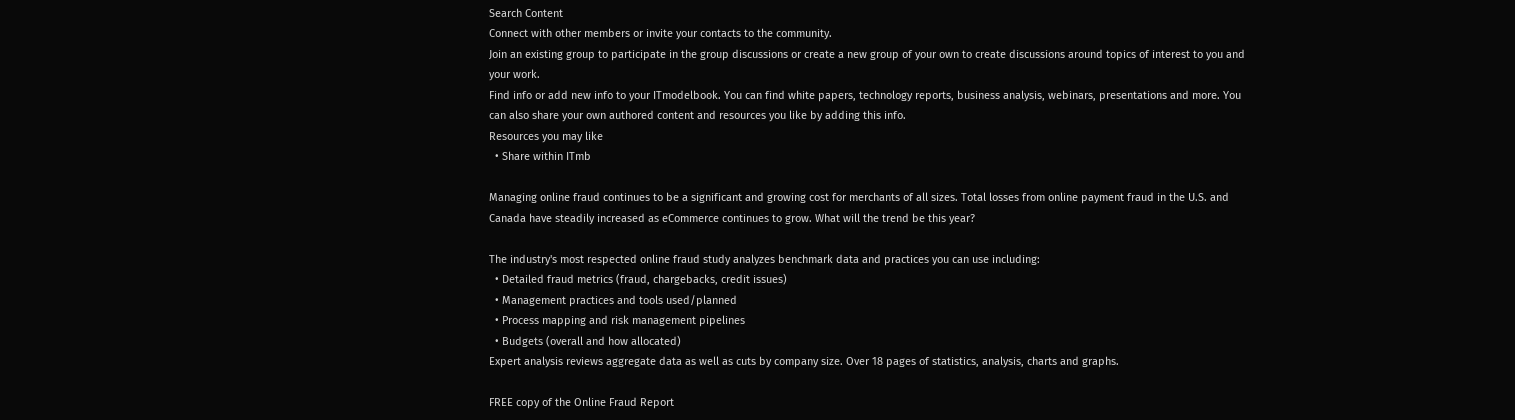Search Content
Connect with other members or invite your contacts to the community.
Join an existing group to participate in the group discussions or create a new group of your own to create discussions around topics of interest to you and your work.
Find info or add new info to your ITmodelbook. You can find white papers, technology reports, business analysis, webinars, presentations and more. You can also share your own authored content and resources you like by adding this info.
Resources you may like
  • Share within ITmb

Managing online fraud continues to be a significant and growing cost for merchants of all sizes. Total losses from online payment fraud in the U.S. and Canada have steadily increased as eCommerce continues to grow. What will the trend be this year?

The industry's most respected online fraud study analyzes benchmark data and practices you can use including:
  • Detailed fraud metrics (fraud, chargebacks, credit issues)
  • Management practices and tools used/planned
  • Process mapping and risk management pipelines
  • Budgets (overall and how allocated)
Expert analysis reviews aggregate data as well as cuts by company size. Over 18 pages of statistics, analysis, charts and graphs.

FREE copy of the Online Fraud Report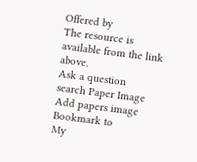Offered by
The resource is available from the link above.
Ask a question
search Paper Image Add papers image
Bookmark to
My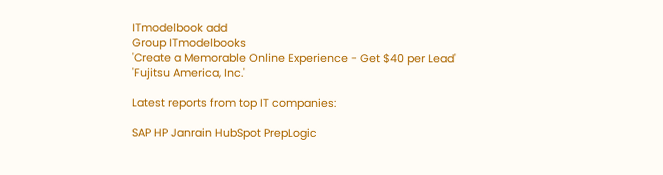ITmodelbook add
Group ITmodelbooks
'Create a Memorable Online Experience - Get $40 per Lead'
'Fujitsu America, Inc.'

Latest reports from top IT companies:

SAP HP Janrain HubSpot PrepLogic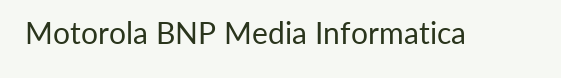Motorola BNP Media Informatica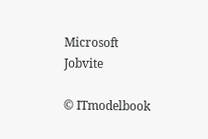Microsoft Jobvite

© ITmodelbook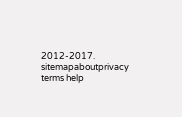2012-2017. sitemapaboutprivacy terms help